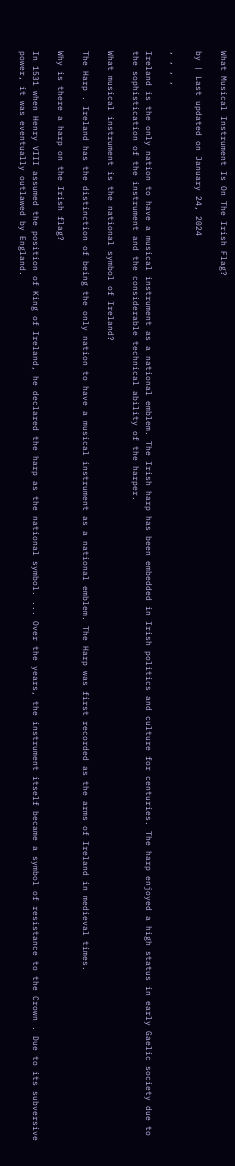What Musical Instrument Is On The Irish Flag?

by | Last updated on January 24, 2024

, , , ,

Ireland is the only nation to have a musical instrument as a national emblem. The Irish harp has been embedded in Irish politics and culture for centuries. The harp enjoyed a high status in early Gaelic society due to the sophistication of the instrument and the considerable technical ability of the harper.

What musical instrument is the national symbol of Ireland?

The Harp . Ireland has the distinction of being the only nation to have a musical instrument as a national emblem. The Harp was first recorded as the arms of Ireland in medieval times.

Why is there a harp on the Irish flag?

In 1531 when Henry VIII assumed the position of King of Ireland, he declared the harp as the national symbol. ... Over the years, the instrument itself became a symbol of resistance to the Crown . Due to its subversive power, it was eventually outlawed by England.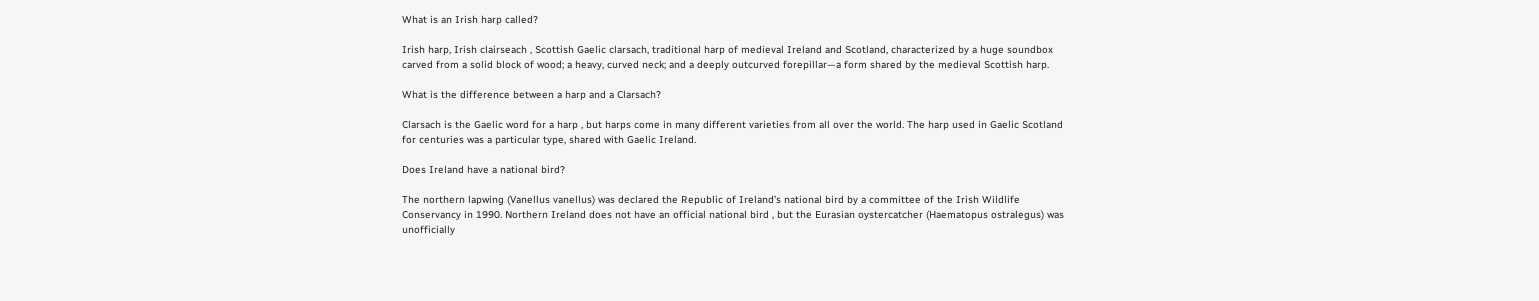What is an Irish harp called?

Irish harp, Irish clairseach , Scottish Gaelic clarsach, traditional harp of medieval Ireland and Scotland, characterized by a huge soundbox carved from a solid block of wood; a heavy, curved neck; and a deeply outcurved forepillar—a form shared by the medieval Scottish harp.

What is the difference between a harp and a Clarsach?

Clarsach is the Gaelic word for a harp , but harps come in many different varieties from all over the world. The harp used in Gaelic Scotland for centuries was a particular type, shared with Gaelic Ireland.

Does Ireland have a national bird?

The northern lapwing (Vanellus vanellus) was declared the Republic of Ireland’s national bird by a committee of the Irish Wildlife Conservancy in 1990. Northern Ireland does not have an official national bird , but the Eurasian oystercatcher (Haematopus ostralegus) was unofficially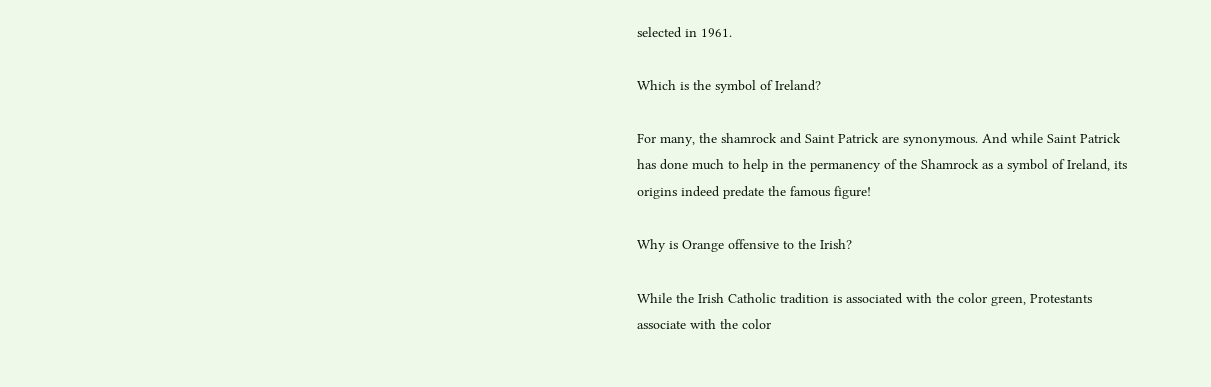selected in 1961.

Which is the symbol of Ireland?

For many, the shamrock and Saint Patrick are synonymous. And while Saint Patrick has done much to help in the permanency of the Shamrock as a symbol of Ireland, its origins indeed predate the famous figure!

Why is Orange offensive to the Irish?

While the Irish Catholic tradition is associated with the color green, Protestants associate with the color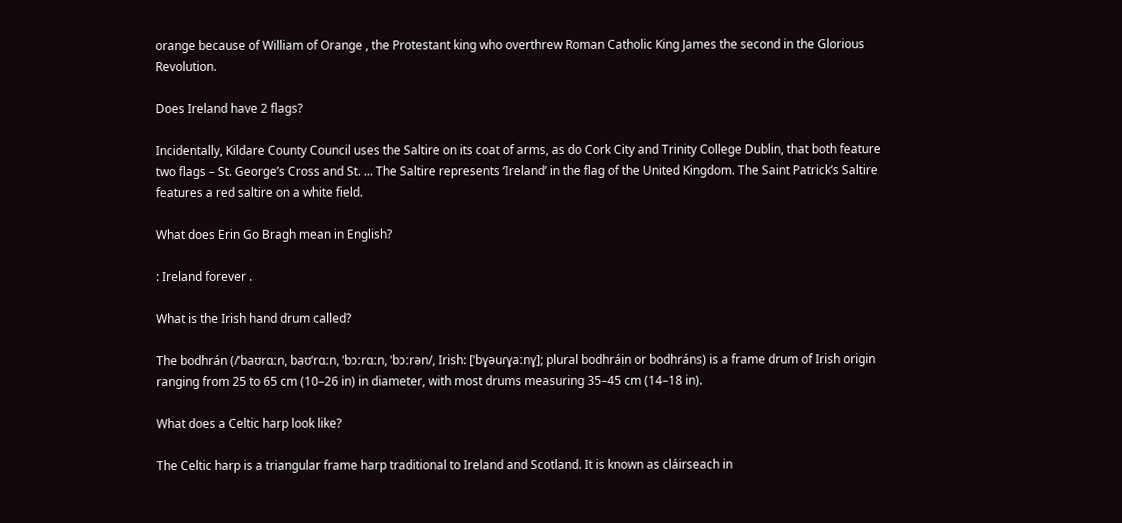orange because of William of Orange , the Protestant king who overthrew Roman Catholic King James the second in the Glorious Revolution.

Does Ireland have 2 flags?

Incidentally, Kildare County Council uses the Saltire on its coat of arms, as do Cork City and Trinity College Dublin, that both feature two flags – St. George’s Cross and St. ... The Saltire represents ‘Ireland’ in the flag of the United Kingdom. The Saint Patrick’s Saltire features a red saltire on a white field.

What does Erin Go Bragh mean in English?

: Ireland forever .

What is the Irish hand drum called?

The bodhrán (/ˈbaʊrɑːn, baʊˈrɑːn, ˈbɔːrɑːn, ˈbɔːrən/, Irish: [ˈbɣəuɾɣaːnɣ]; plural bodhráin or bodhráns) is a frame drum of Irish origin ranging from 25 to 65 cm (10–26 in) in diameter, with most drums measuring 35–45 cm (14–18 in).

What does a Celtic harp look like?

The Celtic harp is a triangular frame harp traditional to Ireland and Scotland. It is known as cláirseach in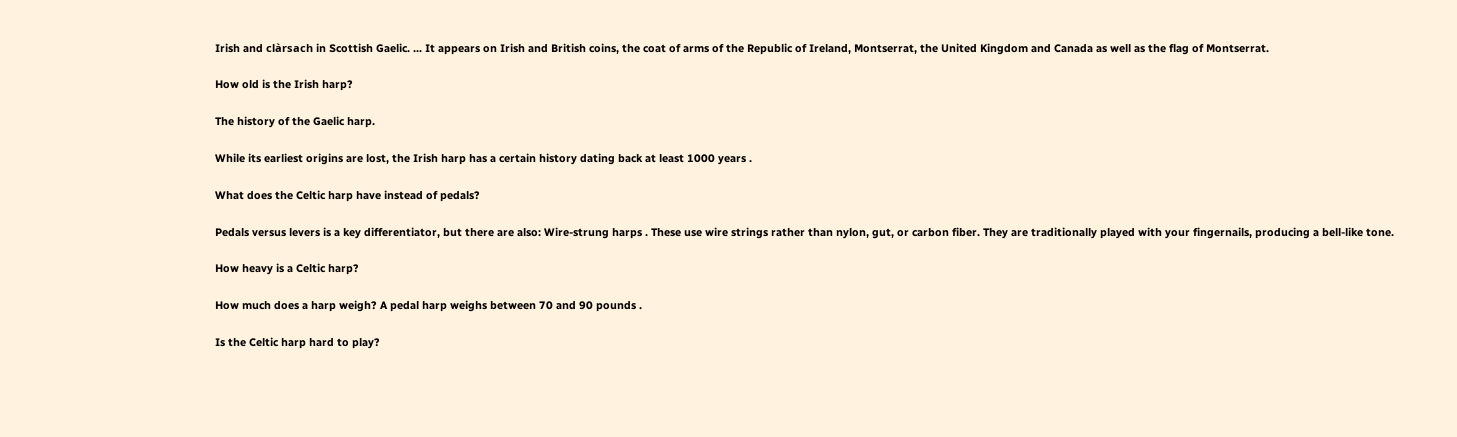Irish and clàrsach in Scottish Gaelic. ... It appears on Irish and British coins, the coat of arms of the Republic of Ireland, Montserrat, the United Kingdom and Canada as well as the flag of Montserrat.

How old is the Irish harp?

The history of the Gaelic harp.

While its earliest origins are lost, the Irish harp has a certain history dating back at least 1000 years .

What does the Celtic harp have instead of pedals?

Pedals versus levers is a key differentiator, but there are also: Wire-strung harps . These use wire strings rather than nylon, gut, or carbon fiber. They are traditionally played with your fingernails, producing a bell-like tone.

How heavy is a Celtic harp?

How much does a harp weigh? A pedal harp weighs between 70 and 90 pounds .

Is the Celtic harp hard to play?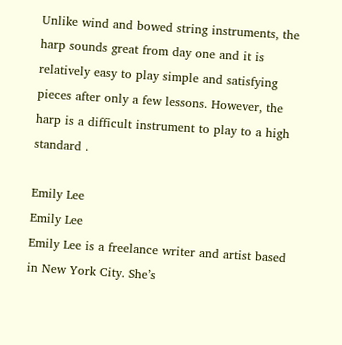Unlike wind and bowed string instruments, the harp sounds great from day one and it is relatively easy to play simple and satisfying pieces after only a few lessons. However, the harp is a difficult instrument to play to a high standard .

Emily Lee
Emily Lee
Emily Lee is a freelance writer and artist based in New York City. She’s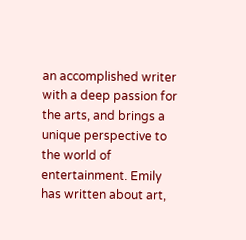an accomplished writer with a deep passion for the arts, and brings a unique perspective to the world of entertainment. Emily has written about art,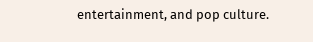entertainment, and pop culture.